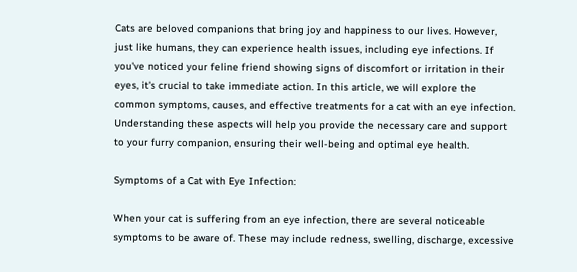Cats are beloved companions that bring joy and happiness to our lives. However, just like humans, they can experience health issues, including eye infections. If you've noticed your feline friend showing signs of discomfort or irritation in their eyes, it's crucial to take immediate action. In this article, we will explore the common symptoms, causes, and effective treatments for a cat with an eye infection. Understanding these aspects will help you provide the necessary care and support to your furry companion, ensuring their well-being and optimal eye health.

Symptoms of a Cat with Eye Infection:

When your cat is suffering from an eye infection, there are several noticeable symptoms to be aware of. These may include redness, swelling, discharge, excessive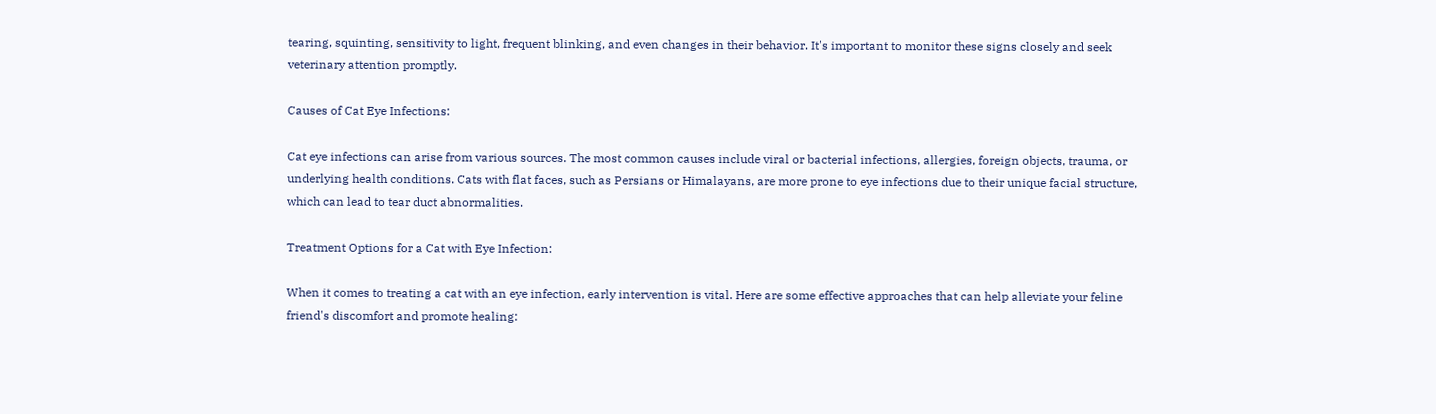tearing, squinting, sensitivity to light, frequent blinking, and even changes in their behavior. It's important to monitor these signs closely and seek veterinary attention promptly.

Causes of Cat Eye Infections:

Cat eye infections can arise from various sources. The most common causes include viral or bacterial infections, allergies, foreign objects, trauma, or underlying health conditions. Cats with flat faces, such as Persians or Himalayans, are more prone to eye infections due to their unique facial structure, which can lead to tear duct abnormalities.

Treatment Options for a Cat with Eye Infection:

When it comes to treating a cat with an eye infection, early intervention is vital. Here are some effective approaches that can help alleviate your feline friend's discomfort and promote healing: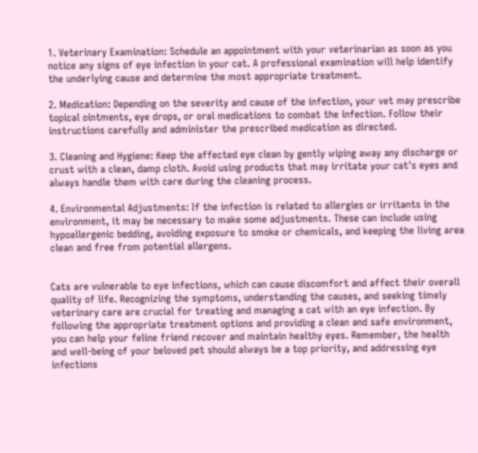1. Veterinary Examination: Schedule an appointment with your veterinarian as soon as you notice any signs of eye infection in your cat. A professional examination will help identify the underlying cause and determine the most appropriate treatment.

2. Medication: Depending on the severity and cause of the infection, your vet may prescribe topical ointments, eye drops, or oral medications to combat the infection. Follow their instructions carefully and administer the prescribed medication as directed.

3. Cleaning and Hygiene: Keep the affected eye clean by gently wiping away any discharge or crust with a clean, damp cloth. Avoid using products that may irritate your cat's eyes and always handle them with care during the cleaning process.

4. Environmental Adjustments: If the infection is related to allergies or irritants in the environment, it may be necessary to make some adjustments. These can include using hypoallergenic bedding, avoiding exposure to smoke or chemicals, and keeping the living area clean and free from potential allergens.


Cats are vulnerable to eye infections, which can cause discomfort and affect their overall quality of life. Recognizing the symptoms, understanding the causes, and seeking timely veterinary care are crucial for treating and managing a cat with an eye infection. By following the appropriate treatment options and providing a clean and safe environment, you can help your feline friend recover and maintain healthy eyes. Remember, the health and well-being of your beloved pet should always be a top priority, and addressing eye infections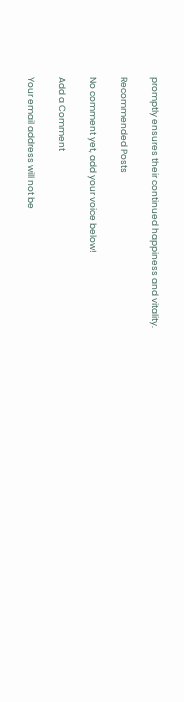promptly ensures their continued happiness and vitality.

Recommended Posts

No comment yet, add your voice below!

Add a Comment

Your email address will not be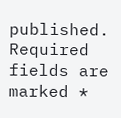published. Required fields are marked *